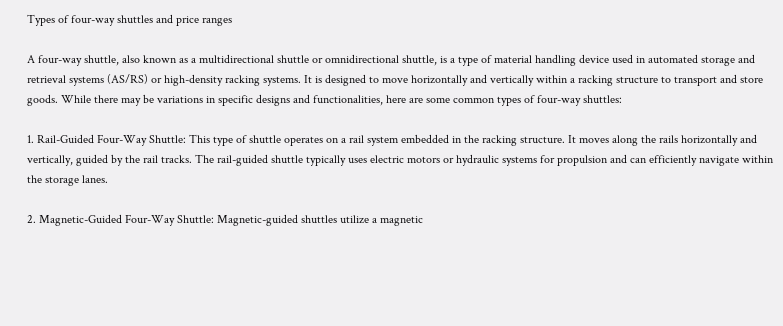Types of four-way shuttles and price ranges

A four-way shuttle, also known as a multidirectional shuttle or omnidirectional shuttle, is a type of material handling device used in automated storage and retrieval systems (AS/RS) or high-density racking systems. It is designed to move horizontally and vertically within a racking structure to transport and store goods. While there may be variations in specific designs and functionalities, here are some common types of four-way shuttles:

1. Rail-Guided Four-Way Shuttle: This type of shuttle operates on a rail system embedded in the racking structure. It moves along the rails horizontally and vertically, guided by the rail tracks. The rail-guided shuttle typically uses electric motors or hydraulic systems for propulsion and can efficiently navigate within the storage lanes.

2. Magnetic-Guided Four-Way Shuttle: Magnetic-guided shuttles utilize a magnetic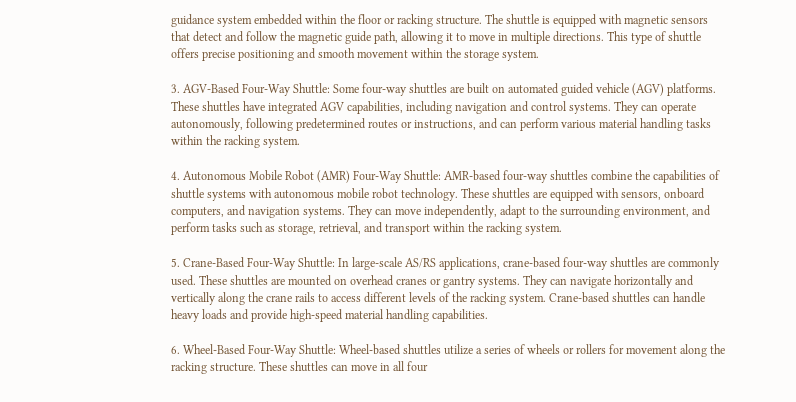guidance system embedded within the floor or racking structure. The shuttle is equipped with magnetic sensors that detect and follow the magnetic guide path, allowing it to move in multiple directions. This type of shuttle offers precise positioning and smooth movement within the storage system.

3. AGV-Based Four-Way Shuttle: Some four-way shuttles are built on automated guided vehicle (AGV) platforms. These shuttles have integrated AGV capabilities, including navigation and control systems. They can operate autonomously, following predetermined routes or instructions, and can perform various material handling tasks within the racking system.

4. Autonomous Mobile Robot (AMR) Four-Way Shuttle: AMR-based four-way shuttles combine the capabilities of shuttle systems with autonomous mobile robot technology. These shuttles are equipped with sensors, onboard computers, and navigation systems. They can move independently, adapt to the surrounding environment, and perform tasks such as storage, retrieval, and transport within the racking system.

5. Crane-Based Four-Way Shuttle: In large-scale AS/RS applications, crane-based four-way shuttles are commonly used. These shuttles are mounted on overhead cranes or gantry systems. They can navigate horizontally and vertically along the crane rails to access different levels of the racking system. Crane-based shuttles can handle heavy loads and provide high-speed material handling capabilities.

6. Wheel-Based Four-Way Shuttle: Wheel-based shuttles utilize a series of wheels or rollers for movement along the racking structure. These shuttles can move in all four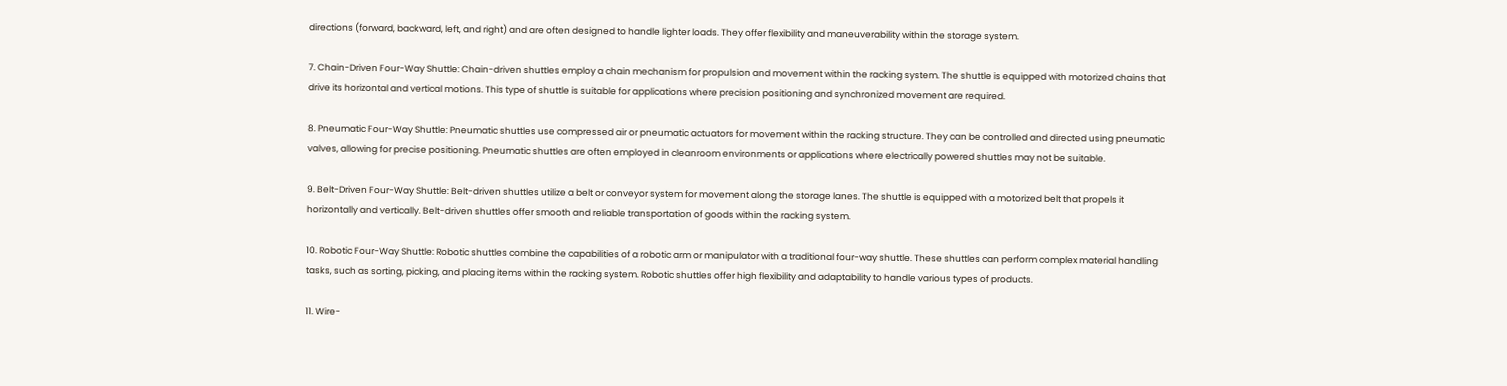directions (forward, backward, left, and right) and are often designed to handle lighter loads. They offer flexibility and maneuverability within the storage system.

7. Chain-Driven Four-Way Shuttle: Chain-driven shuttles employ a chain mechanism for propulsion and movement within the racking system. The shuttle is equipped with motorized chains that drive its horizontal and vertical motions. This type of shuttle is suitable for applications where precision positioning and synchronized movement are required.

8. Pneumatic Four-Way Shuttle: Pneumatic shuttles use compressed air or pneumatic actuators for movement within the racking structure. They can be controlled and directed using pneumatic valves, allowing for precise positioning. Pneumatic shuttles are often employed in cleanroom environments or applications where electrically powered shuttles may not be suitable.

9. Belt-Driven Four-Way Shuttle: Belt-driven shuttles utilize a belt or conveyor system for movement along the storage lanes. The shuttle is equipped with a motorized belt that propels it horizontally and vertically. Belt-driven shuttles offer smooth and reliable transportation of goods within the racking system.

10. Robotic Four-Way Shuttle: Robotic shuttles combine the capabilities of a robotic arm or manipulator with a traditional four-way shuttle. These shuttles can perform complex material handling tasks, such as sorting, picking, and placing items within the racking system. Robotic shuttles offer high flexibility and adaptability to handle various types of products.

11. Wire-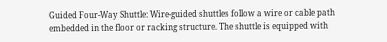Guided Four-Way Shuttle: Wire-guided shuttles follow a wire or cable path embedded in the floor or racking structure. The shuttle is equipped with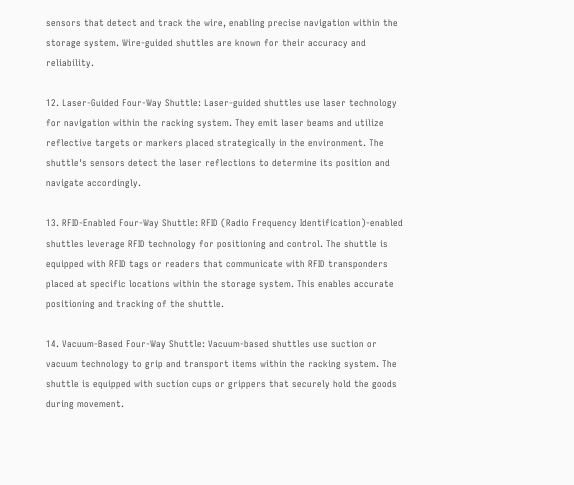sensors that detect and track the wire, enabling precise navigation within the storage system. Wire-guided shuttles are known for their accuracy and reliability.

12. Laser-Guided Four-Way Shuttle: Laser-guided shuttles use laser technology for navigation within the racking system. They emit laser beams and utilize reflective targets or markers placed strategically in the environment. The shuttle's sensors detect the laser reflections to determine its position and navigate accordingly.

13. RFID-Enabled Four-Way Shuttle: RFID (Radio Frequency Identification)-enabled shuttles leverage RFID technology for positioning and control. The shuttle is equipped with RFID tags or readers that communicate with RFID transponders placed at specific locations within the storage system. This enables accurate positioning and tracking of the shuttle.

14. Vacuum-Based Four-Way Shuttle: Vacuum-based shuttles use suction or vacuum technology to grip and transport items within the racking system. The shuttle is equipped with suction cups or grippers that securely hold the goods during movement.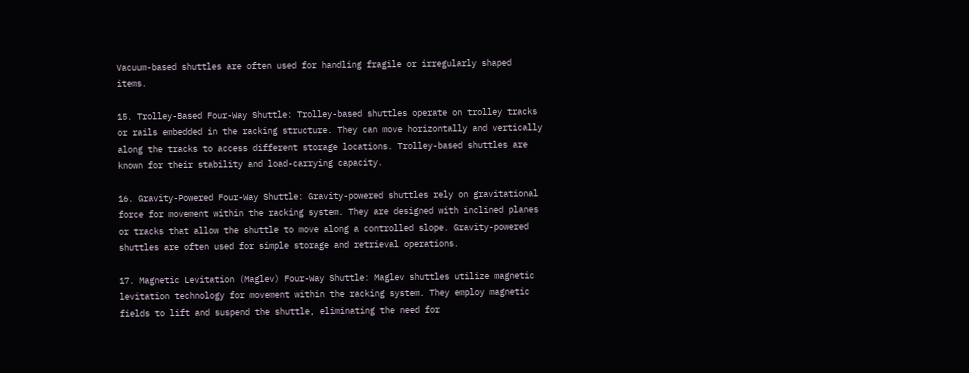Vacuum-based shuttles are often used for handling fragile or irregularly shaped items.

15. Trolley-Based Four-Way Shuttle: Trolley-based shuttles operate on trolley tracks or rails embedded in the racking structure. They can move horizontally and vertically along the tracks to access different storage locations. Trolley-based shuttles are known for their stability and load-carrying capacity.

16. Gravity-Powered Four-Way Shuttle: Gravity-powered shuttles rely on gravitational force for movement within the racking system. They are designed with inclined planes or tracks that allow the shuttle to move along a controlled slope. Gravity-powered shuttles are often used for simple storage and retrieval operations.

17. Magnetic Levitation (Maglev) Four-Way Shuttle: Maglev shuttles utilize magnetic levitation technology for movement within the racking system. They employ magnetic fields to lift and suspend the shuttle, eliminating the need for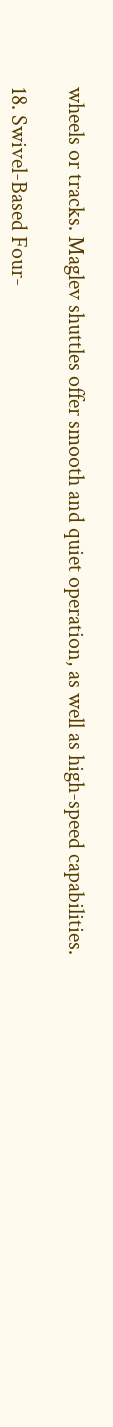wheels or tracks. Maglev shuttles offer smooth and quiet operation, as well as high-speed capabilities.

18. Swivel-Based Four-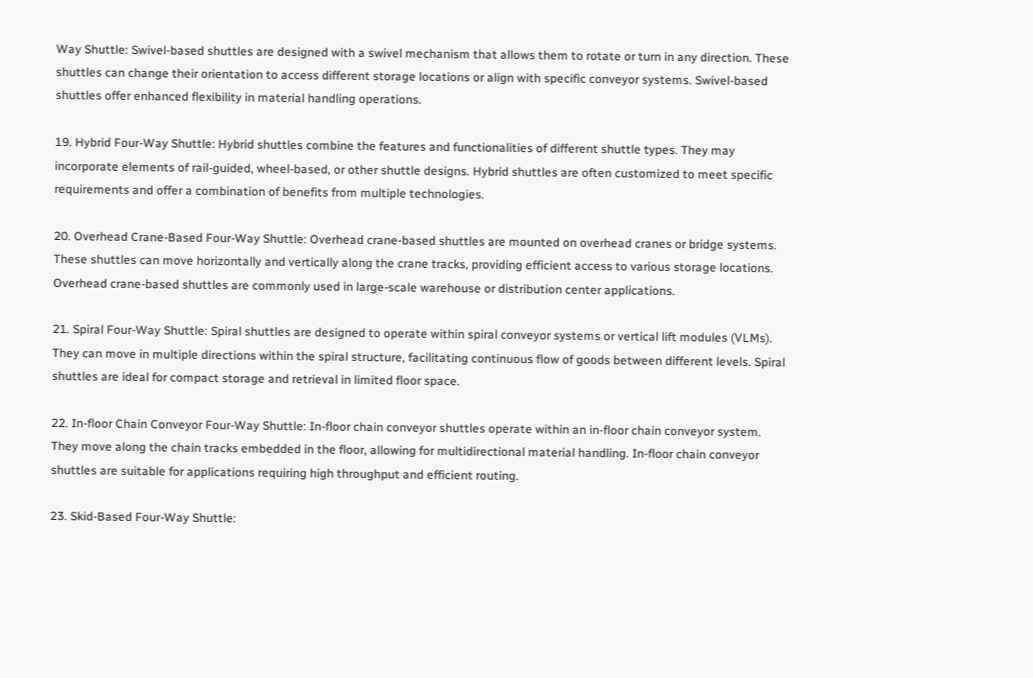Way Shuttle: Swivel-based shuttles are designed with a swivel mechanism that allows them to rotate or turn in any direction. These shuttles can change their orientation to access different storage locations or align with specific conveyor systems. Swivel-based shuttles offer enhanced flexibility in material handling operations.

19. Hybrid Four-Way Shuttle: Hybrid shuttles combine the features and functionalities of different shuttle types. They may incorporate elements of rail-guided, wheel-based, or other shuttle designs. Hybrid shuttles are often customized to meet specific requirements and offer a combination of benefits from multiple technologies.

20. Overhead Crane-Based Four-Way Shuttle: Overhead crane-based shuttles are mounted on overhead cranes or bridge systems. These shuttles can move horizontally and vertically along the crane tracks, providing efficient access to various storage locations. Overhead crane-based shuttles are commonly used in large-scale warehouse or distribution center applications.

21. Spiral Four-Way Shuttle: Spiral shuttles are designed to operate within spiral conveyor systems or vertical lift modules (VLMs). They can move in multiple directions within the spiral structure, facilitating continuous flow of goods between different levels. Spiral shuttles are ideal for compact storage and retrieval in limited floor space.

22. In-floor Chain Conveyor Four-Way Shuttle: In-floor chain conveyor shuttles operate within an in-floor chain conveyor system. They move along the chain tracks embedded in the floor, allowing for multidirectional material handling. In-floor chain conveyor shuttles are suitable for applications requiring high throughput and efficient routing.

23. Skid-Based Four-Way Shuttle: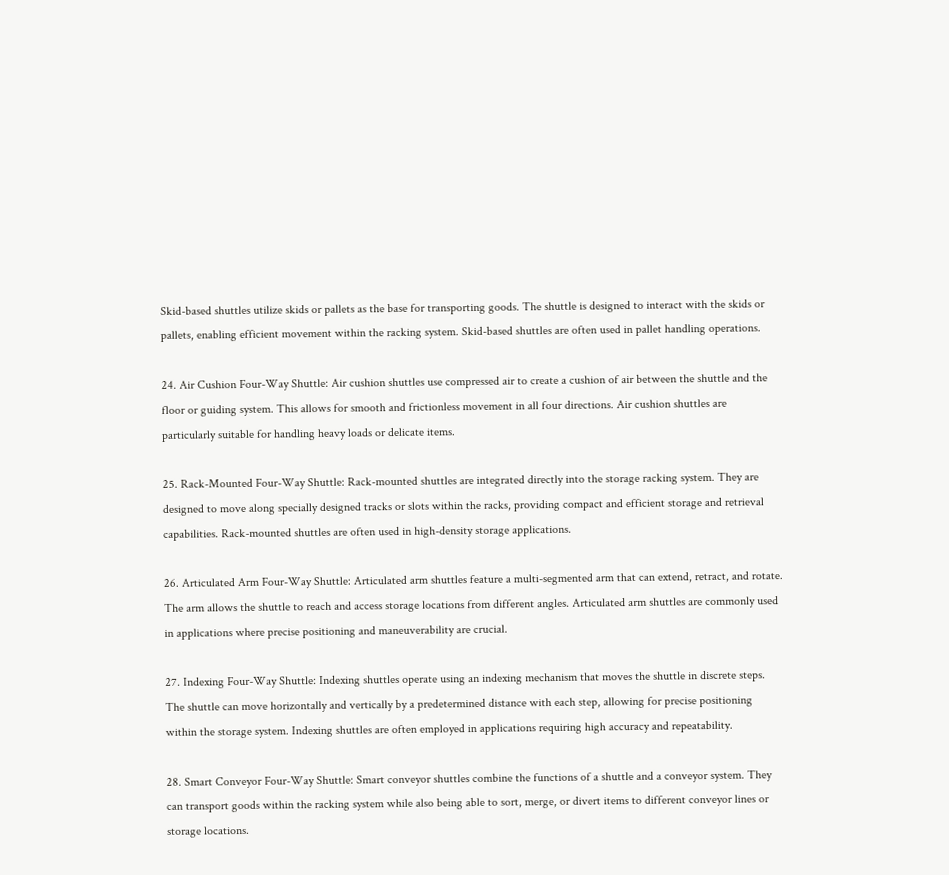Skid-based shuttles utilize skids or pallets as the base for transporting goods. The shuttle is designed to interact with the skids or pallets, enabling efficient movement within the racking system. Skid-based shuttles are often used in pallet handling operations.

24. Air Cushion Four-Way Shuttle: Air cushion shuttles use compressed air to create a cushion of air between the shuttle and the floor or guiding system. This allows for smooth and frictionless movement in all four directions. Air cushion shuttles are particularly suitable for handling heavy loads or delicate items.

25. Rack-Mounted Four-Way Shuttle: Rack-mounted shuttles are integrated directly into the storage racking system. They are designed to move along specially designed tracks or slots within the racks, providing compact and efficient storage and retrieval capabilities. Rack-mounted shuttles are often used in high-density storage applications.

26. Articulated Arm Four-Way Shuttle: Articulated arm shuttles feature a multi-segmented arm that can extend, retract, and rotate. The arm allows the shuttle to reach and access storage locations from different angles. Articulated arm shuttles are commonly used in applications where precise positioning and maneuverability are crucial.

27. Indexing Four-Way Shuttle: Indexing shuttles operate using an indexing mechanism that moves the shuttle in discrete steps. The shuttle can move horizontally and vertically by a predetermined distance with each step, allowing for precise positioning within the storage system. Indexing shuttles are often employed in applications requiring high accuracy and repeatability.

28. Smart Conveyor Four-Way Shuttle: Smart conveyor shuttles combine the functions of a shuttle and a conveyor system. They can transport goods within the racking system while also being able to sort, merge, or divert items to different conveyor lines or storage locations.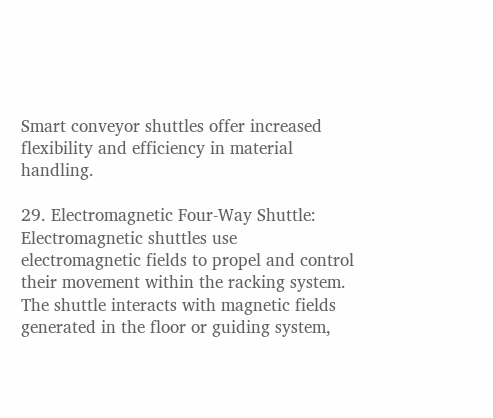Smart conveyor shuttles offer increased flexibility and efficiency in material handling.

29. Electromagnetic Four-Way Shuttle: Electromagnetic shuttles use electromagnetic fields to propel and control their movement within the racking system. The shuttle interacts with magnetic fields generated in the floor or guiding system,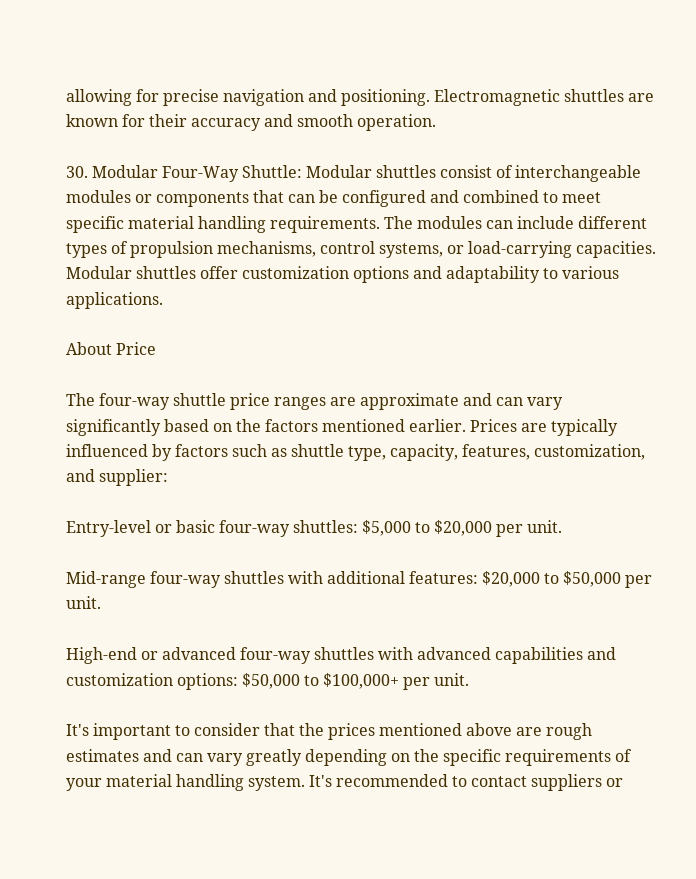allowing for precise navigation and positioning. Electromagnetic shuttles are known for their accuracy and smooth operation.

30. Modular Four-Way Shuttle: Modular shuttles consist of interchangeable modules or components that can be configured and combined to meet specific material handling requirements. The modules can include different types of propulsion mechanisms, control systems, or load-carrying capacities. Modular shuttles offer customization options and adaptability to various applications.

About Price

The four-way shuttle price ranges are approximate and can vary significantly based on the factors mentioned earlier. Prices are typically influenced by factors such as shuttle type, capacity, features, customization, and supplier:

Entry-level or basic four-way shuttles: $5,000 to $20,000 per unit.

Mid-range four-way shuttles with additional features: $20,000 to $50,000 per unit.

High-end or advanced four-way shuttles with advanced capabilities and customization options: $50,000 to $100,000+ per unit.

It's important to consider that the prices mentioned above are rough estimates and can vary greatly depending on the specific requirements of your material handling system. It's recommended to contact suppliers or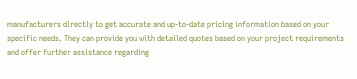manufacturers directly to get accurate and up-to-date pricing information based on your specific needs. They can provide you with detailed quotes based on your project requirements and offer further assistance regarding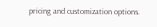pricing and customization options.